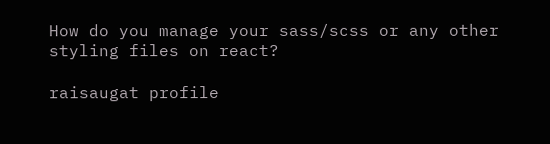How do you manage your sass/scss or any other styling files on react?

raisaugat profile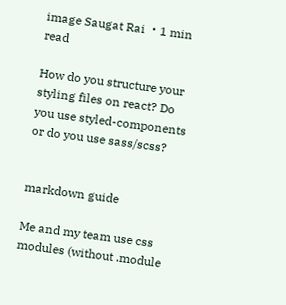image Saugat Rai ・1 min read

How do you structure your styling files on react? Do you use styled-components or do you use sass/scss?


markdown guide

Me and my team use css modules (without .module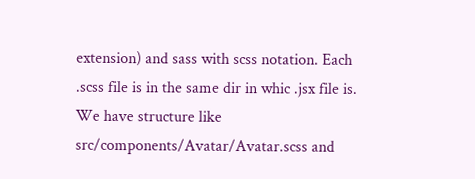extension) and sass with scss notation. Each .scss file is in the same dir in whic .jsx file is. We have structure like src/components/Avatar/Avatar.scss and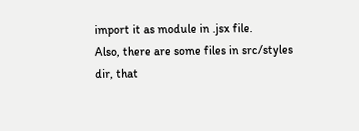import it as module in .jsx file.
Also, there are some files in src/styles dir, that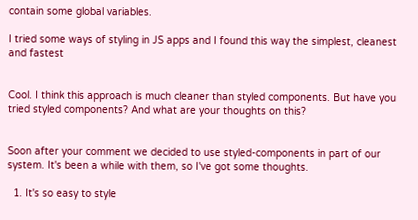contain some global variables.

I tried some ways of styling in JS apps and I found this way the simplest, cleanest and fastest


Cool. I think this approach is much cleaner than styled components. But have you tried styled components? And what are your thoughts on this?


Soon after your comment we decided to use styled-components in part of our system. It's been a while with them, so I've got some thoughts.

  1. It's so easy to style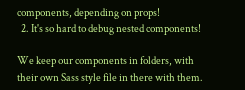components, depending on props!
  2. It's so hard to debug nested components!

We keep our components in folders, with their own Sass style file in there with them.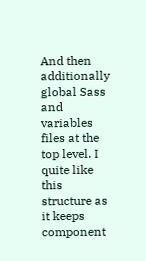And then additionally global Sass and variables files at the top level. I quite like this structure as it keeps component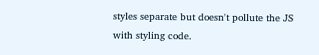styles separate but doesn't pollute the JS with styling code.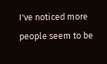I've noticed more people seem to be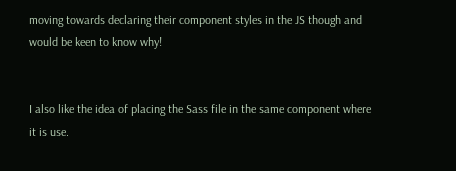moving towards declaring their component styles in the JS though and would be keen to know why!


I also like the idea of placing the Sass file in the same component where it is use.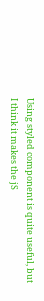Using styled component is quite useful, but I think it makes the jS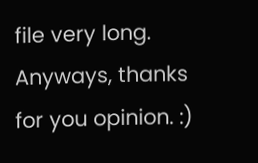file very long.
Anyways, thanks for you opinion. :)